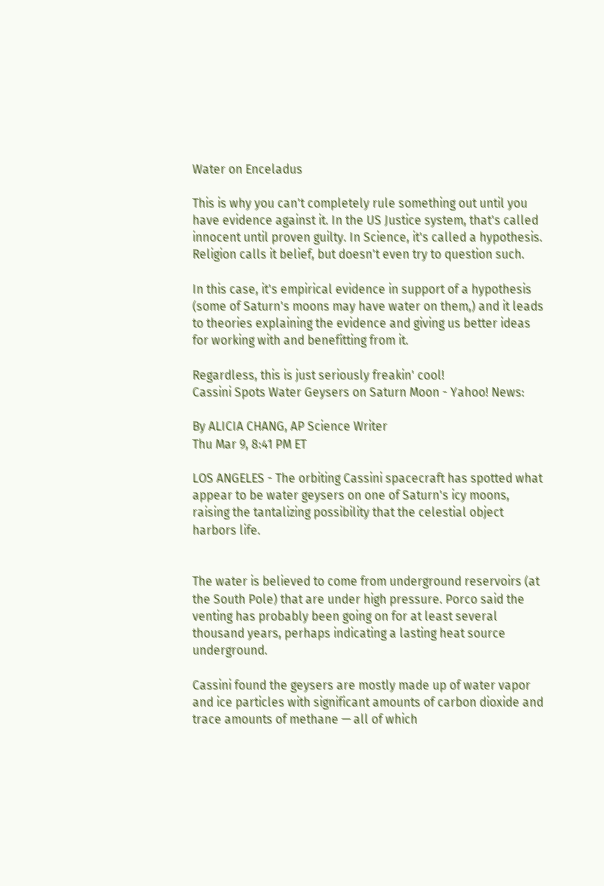Water on Enceladus

This is why you can't completely rule something out until you have evidence against it. In the US Justice system, that's called innocent until proven guilty. In Science, it's called a hypothesis. Religion calls it belief, but doesn't even try to question such.

In this case, it's empirical evidence in support of a hypothesis (some of Saturn's moons may have water on them,) and it leads to theories explaining the evidence and giving us better ideas for working with and benefitting from it.

Regardless, this is just seriously freakin' cool!
Cassini Spots Water Geysers on Saturn Moon - Yahoo! News:

By ALICIA CHANG, AP Science Writer
Thu Mar 9, 8:41 PM ET

LOS ANGELES - The orbiting Cassini spacecraft has spotted what appear to be water geysers on one of Saturn's icy moons, raising the tantalizing possibility that the celestial object harbors life.


The water is believed to come from underground reservoirs (at the South Pole) that are under high pressure. Porco said the venting has probably been going on for at least several thousand years, perhaps indicating a lasting heat source underground.

Cassini found the geysers are mostly made up of water vapor and ice particles with significant amounts of carbon dioxide and trace amounts of methane — all of which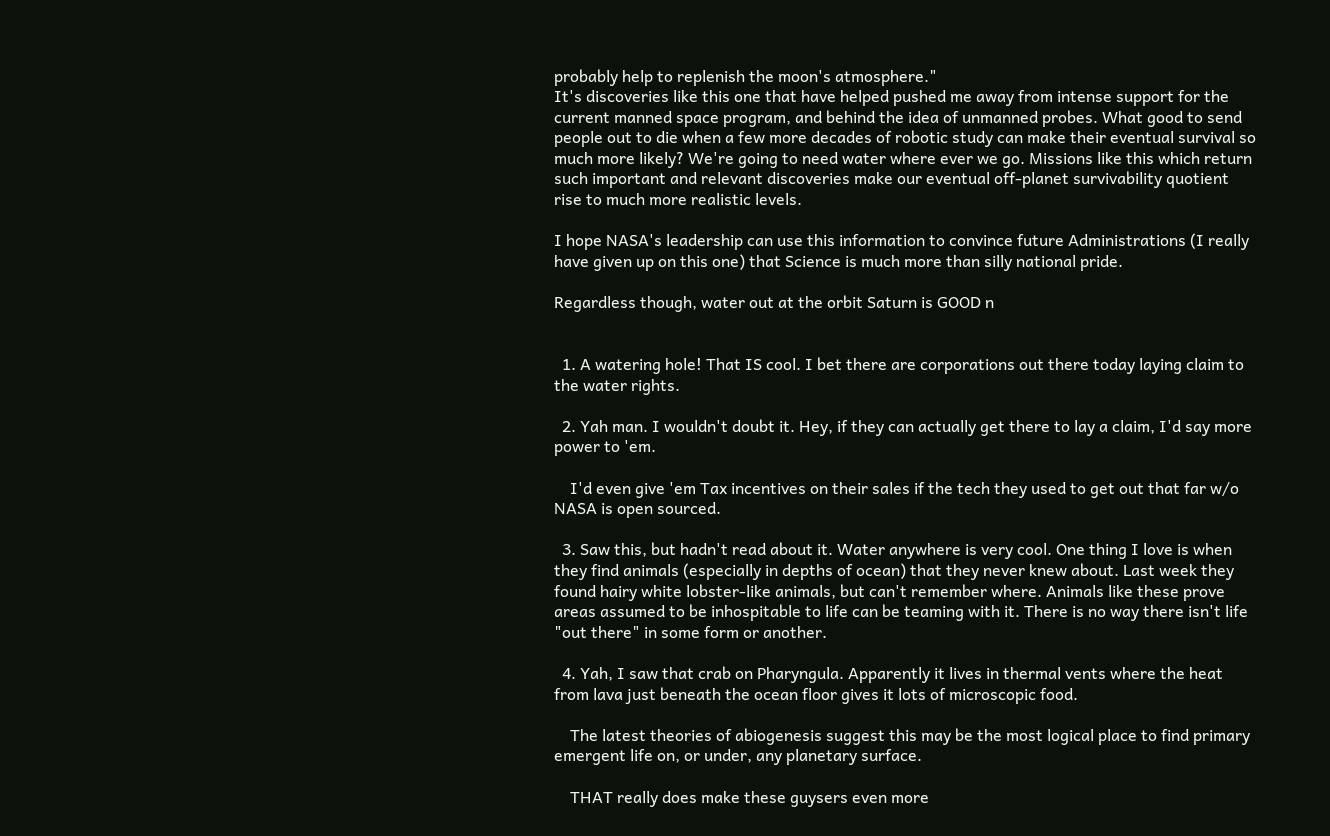probably help to replenish the moon's atmosphere."
It's discoveries like this one that have helped pushed me away from intense support for the current manned space program, and behind the idea of unmanned probes. What good to send people out to die when a few more decades of robotic study can make their eventual survival so much more likely? We're going to need water where ever we go. Missions like this which return such important and relevant discoveries make our eventual off-planet survivability quotient rise to much more realistic levels.

I hope NASA's leadership can use this information to convince future Administrations (I really have given up on this one) that Science is much more than silly national pride.

Regardless though, water out at the orbit Saturn is GOOD n


  1. A watering hole! That IS cool. I bet there are corporations out there today laying claim to the water rights.

  2. Yah man. I wouldn't doubt it. Hey, if they can actually get there to lay a claim, I'd say more power to 'em.

    I'd even give 'em Tax incentives on their sales if the tech they used to get out that far w/o NASA is open sourced.

  3. Saw this, but hadn't read about it. Water anywhere is very cool. One thing I love is when they find animals (especially in depths of ocean) that they never knew about. Last week they found hairy white lobster-like animals, but can't remember where. Animals like these prove areas assumed to be inhospitable to life can be teaming with it. There is no way there isn't life "out there" in some form or another.

  4. Yah, I saw that crab on Pharyngula. Apparently it lives in thermal vents where the heat from lava just beneath the ocean floor gives it lots of microscopic food.

    The latest theories of abiogenesis suggest this may be the most logical place to find primary emergent life on, or under, any planetary surface.

    THAT really does make these guysers even more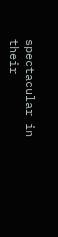spectacular in their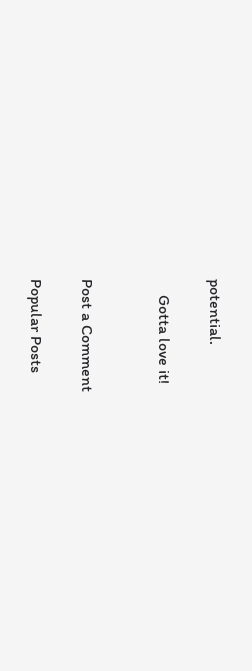potential.

    Gotta love it!


Post a Comment

Popular Posts